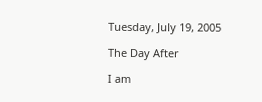Tuesday, July 19, 2005

The Day After

I am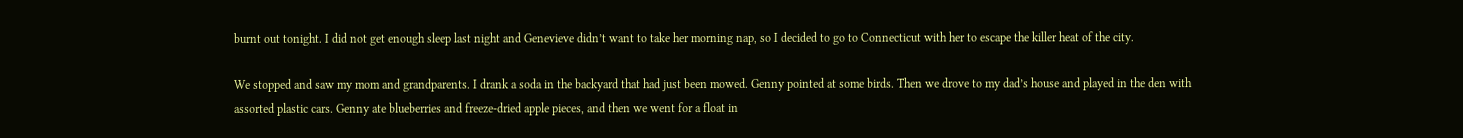burnt out tonight. I did not get enough sleep last night and Genevieve didn’t want to take her morning nap, so I decided to go to Connecticut with her to escape the killer heat of the city.

We stopped and saw my mom and grandparents. I drank a soda in the backyard that had just been mowed. Genny pointed at some birds. Then we drove to my dad’s house and played in the den with assorted plastic cars. Genny ate blueberries and freeze-dried apple pieces, and then we went for a float in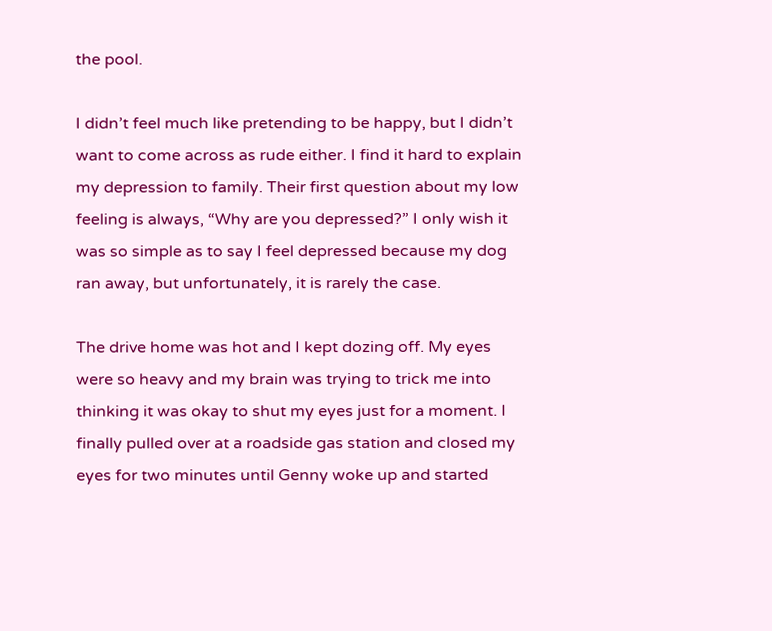the pool.

I didn’t feel much like pretending to be happy, but I didn’t want to come across as rude either. I find it hard to explain my depression to family. Their first question about my low feeling is always, “Why are you depressed?” I only wish it was so simple as to say I feel depressed because my dog ran away, but unfortunately, it is rarely the case.

The drive home was hot and I kept dozing off. My eyes were so heavy and my brain was trying to trick me into thinking it was okay to shut my eyes just for a moment. I finally pulled over at a roadside gas station and closed my eyes for two minutes until Genny woke up and started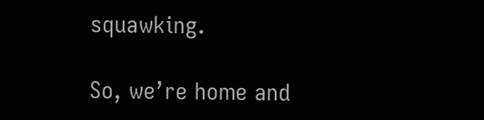squawking.

So, we’re home and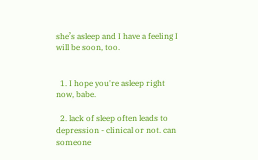she’s asleep and I have a feeling I will be soon, too.


  1. I hope you're asleep right now, babe.

  2. lack of sleep often leads to depression - clinical or not. can someone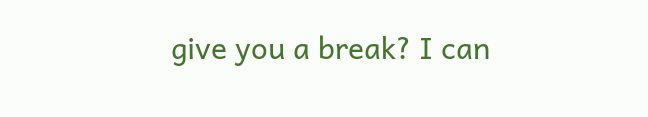give you a break? I can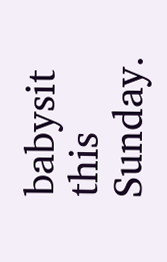babysit this Sunday.